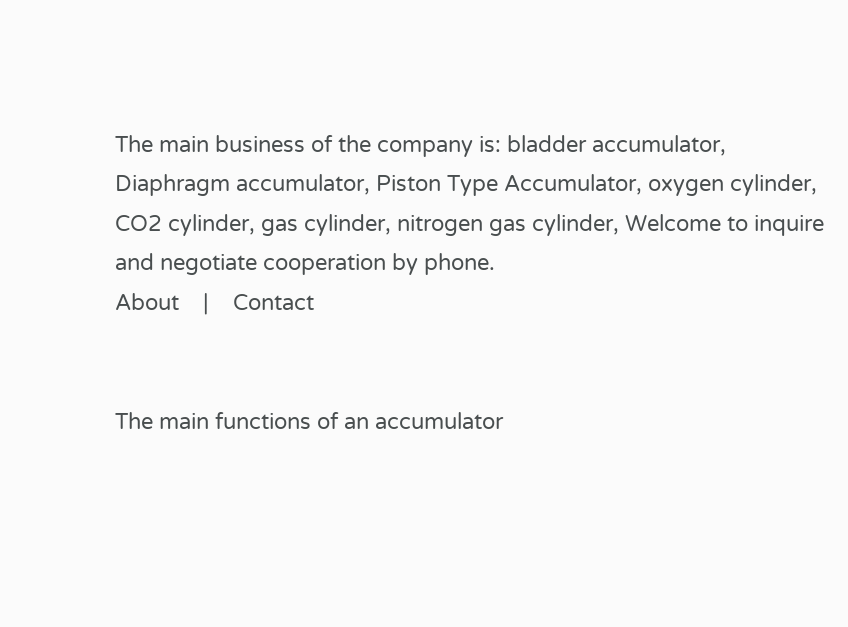The main business of the company is: bladder accumulator, Diaphragm accumulator, Piston Type Accumulator, oxygen cylinder, CO2 cylinder, gas cylinder, nitrogen gas cylinder, Welcome to inquire and negotiate cooperation by phone.
About    |    Contact


The main functions of an accumulator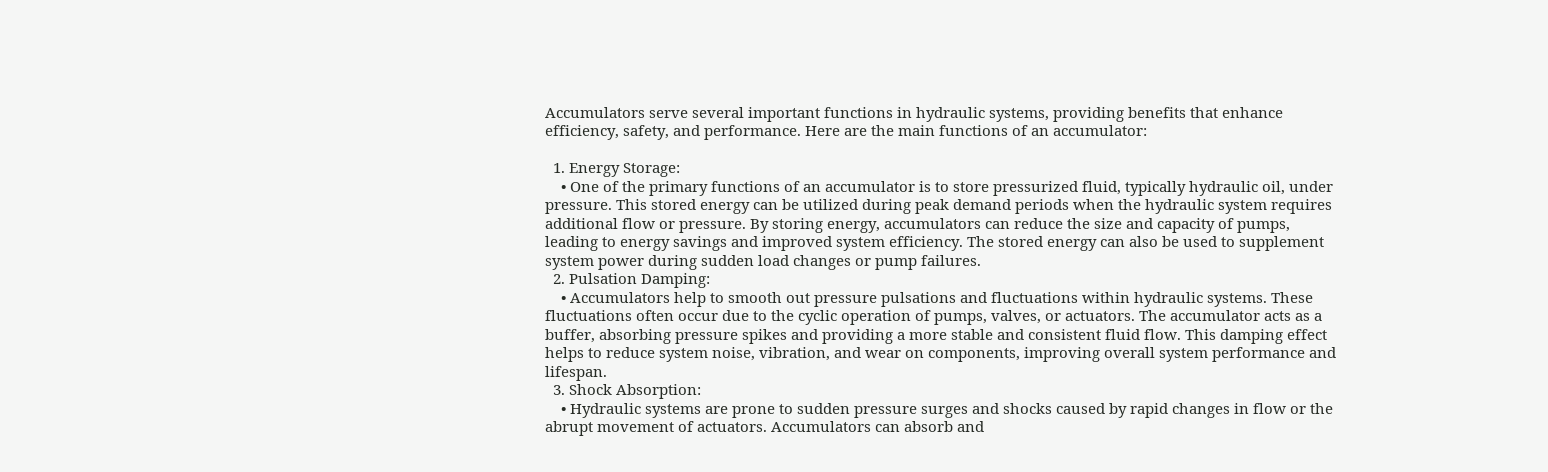Accumulators serve several important functions in hydraulic systems, providing benefits that enhance efficiency, safety, and performance. Here are the main functions of an accumulator:

  1. Energy Storage:
    • One of the primary functions of an accumulator is to store pressurized fluid, typically hydraulic oil, under pressure. This stored energy can be utilized during peak demand periods when the hydraulic system requires additional flow or pressure. By storing energy, accumulators can reduce the size and capacity of pumps, leading to energy savings and improved system efficiency. The stored energy can also be used to supplement system power during sudden load changes or pump failures.
  2. Pulsation Damping:
    • Accumulators help to smooth out pressure pulsations and fluctuations within hydraulic systems. These fluctuations often occur due to the cyclic operation of pumps, valves, or actuators. The accumulator acts as a buffer, absorbing pressure spikes and providing a more stable and consistent fluid flow. This damping effect helps to reduce system noise, vibration, and wear on components, improving overall system performance and lifespan.
  3. Shock Absorption:
    • Hydraulic systems are prone to sudden pressure surges and shocks caused by rapid changes in flow or the abrupt movement of actuators. Accumulators can absorb and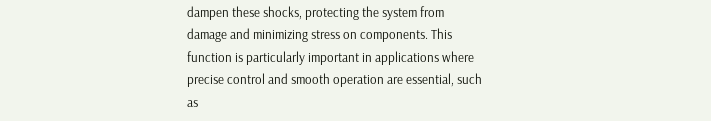dampen these shocks, protecting the system from damage and minimizing stress on components. This function is particularly important in applications where precise control and smooth operation are essential, such as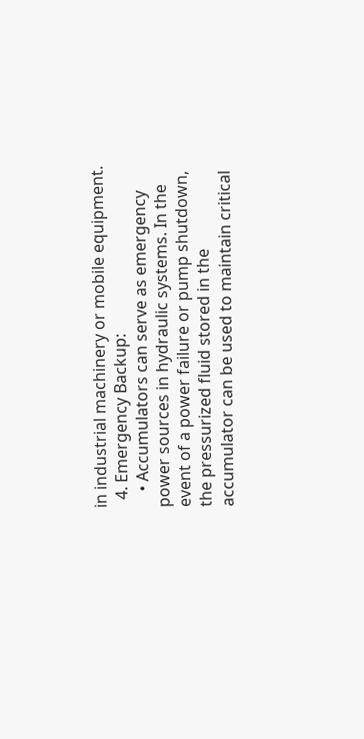in industrial machinery or mobile equipment.
  4. Emergency Backup:
    • Accumulators can serve as emergency power sources in hydraulic systems. In the event of a power failure or pump shutdown, the pressurized fluid stored in the accumulator can be used to maintain critical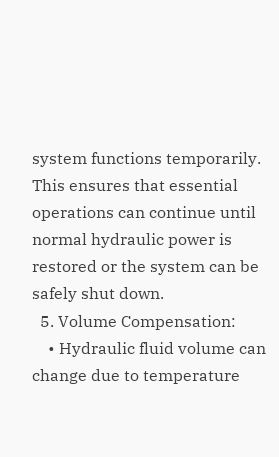system functions temporarily. This ensures that essential operations can continue until normal hydraulic power is restored or the system can be safely shut down.
  5. Volume Compensation:
    • Hydraulic fluid volume can change due to temperature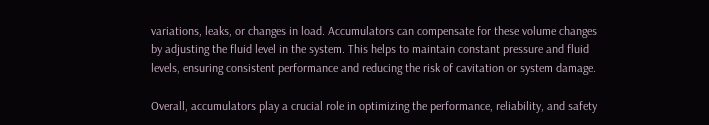variations, leaks, or changes in load. Accumulators can compensate for these volume changes by adjusting the fluid level in the system. This helps to maintain constant pressure and fluid levels, ensuring consistent performance and reducing the risk of cavitation or system damage.

Overall, accumulators play a crucial role in optimizing the performance, reliability, and safety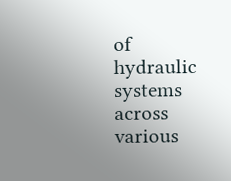of hydraulic systems across various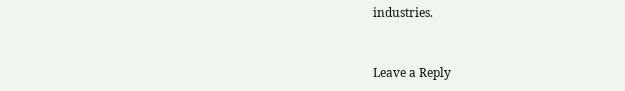industries.



Leave a Reply